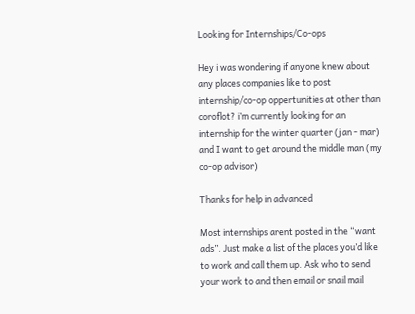Looking for Internships/Co-ops

Hey i was wondering if anyone knew about any places companies like to post internship/co-op oppertunities at other than coroflot? i’m currently looking for an internship for the winter quarter (jan - mar) and I want to get around the middle man (my co-op advisor)

Thanks for help in advanced

Most internships arent posted in the “want ads”. Just make a list of the places you’d like to work and call them up. Ask who to send your work to and then email or snail mail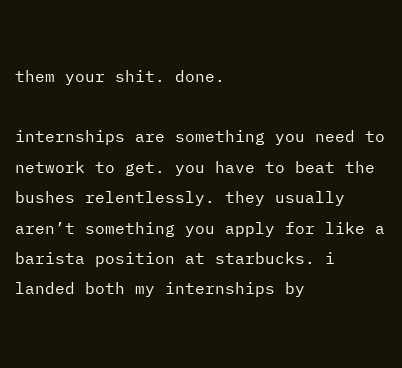them your shit. done.

internships are something you need to network to get. you have to beat the bushes relentlessly. they usually aren’t something you apply for like a barista position at starbucks. i landed both my internships by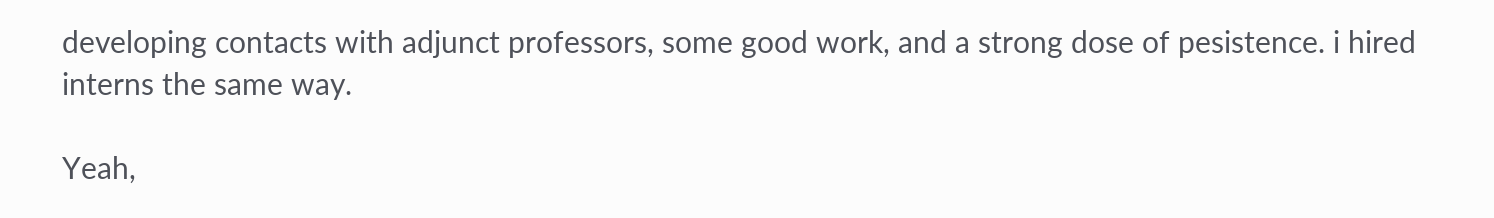developing contacts with adjunct professors, some good work, and a strong dose of pesistence. i hired interns the same way.

Yeah,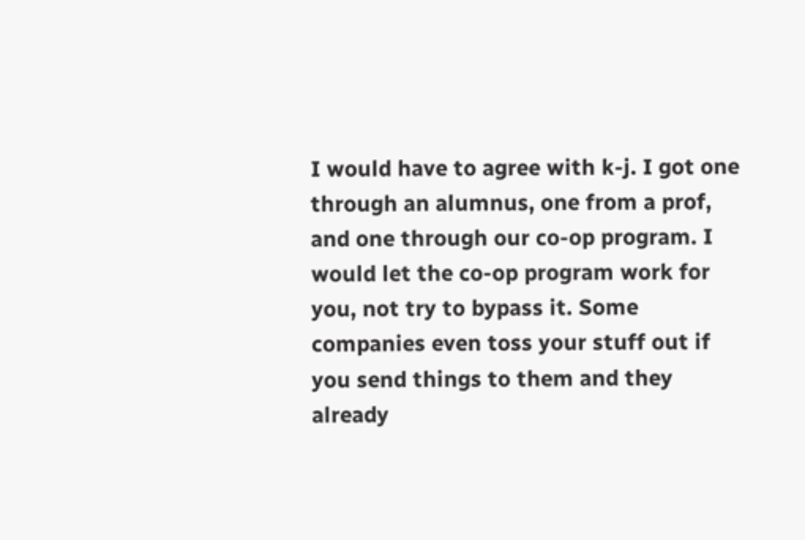I would have to agree with k-j. I got one through an alumnus, one from a prof, and one through our co-op program. I would let the co-op program work for you, not try to bypass it. Some companies even toss your stuff out if you send things to them and they already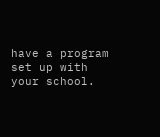have a program set up with your school.